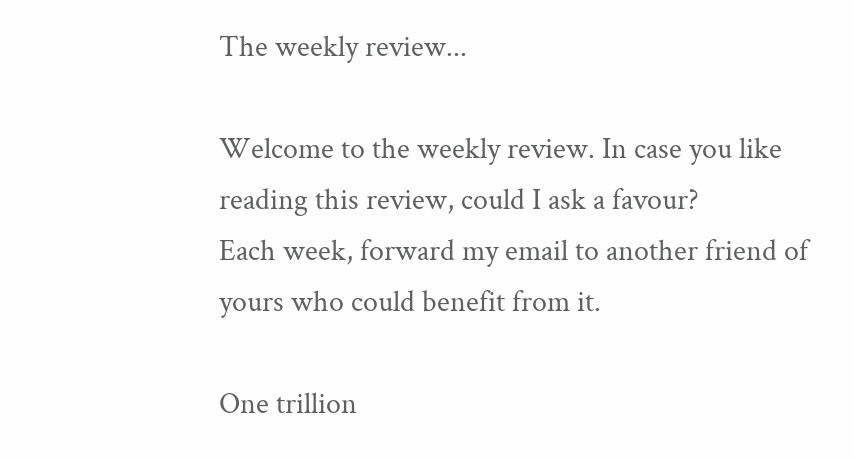The weekly review...

Welcome to the weekly review. In case you like reading this review, could I ask a favour?
Each week, forward my email to another friend of yours who could benefit from it.

One trillion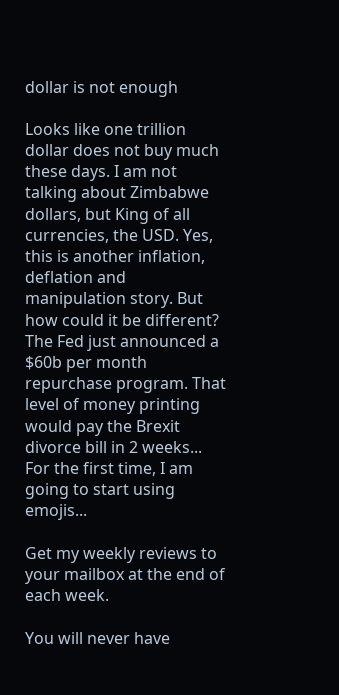dollar is not enough

Looks like one trillion dollar does not buy much these days. I am not talking about Zimbabwe dollars, but King of all currencies, the USD. Yes, this is another inflation, deflation and manipulation story. But how could it be different? The Fed just announced a $60b per month repurchase program. That level of money printing would pay the Brexit divorce bill in 2 weeks... For the first time, I am going to start using emojis...

Get my weekly reviews to your mailbox at the end of each week.

You will never have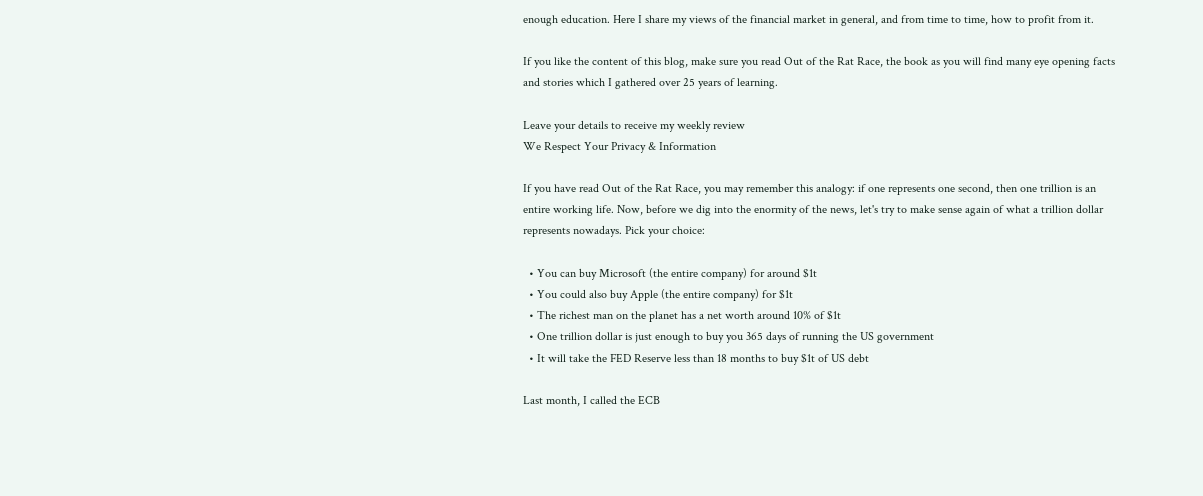enough education. Here I share my views of the financial market in general, and from time to time, how to profit from it.

If you like the content of this blog, make sure you read Out of the Rat Race, the book as you will find many eye opening facts and stories which I gathered over 25 years of learning.

Leave your details to receive my weekly review
We Respect Your Privacy & Information

If you have read Out of the Rat Race, you may remember this analogy: if one represents one second, then one trillion is an entire working life. Now, before we dig into the enormity of the news, let's try to make sense again of what a trillion dollar represents nowadays. Pick your choice:

  • You can buy Microsoft (the entire company) for around $1t
  • You could also buy Apple (the entire company) for $1t
  • The richest man on the planet has a net worth around 10% of $1t
  • One trillion dollar is just enough to buy you 365 days of running the US government
  • It will take the FED Reserve less than 18 months to buy $1t of US debt

Last month, I called the ECB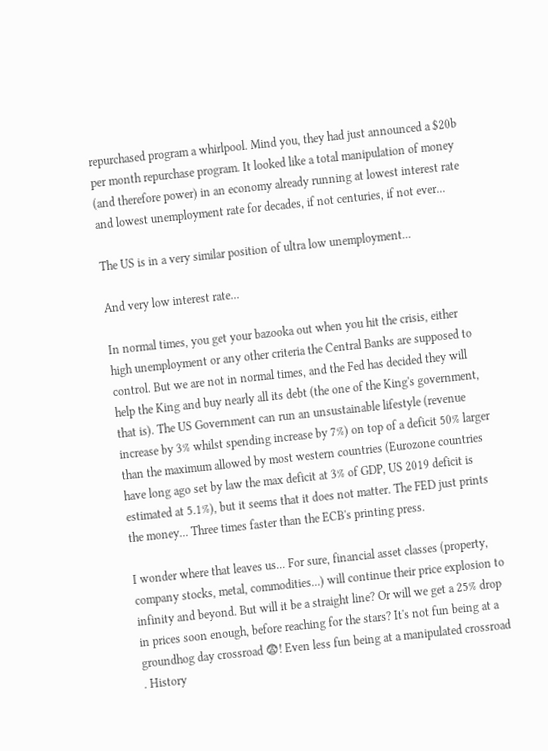repurchased program a whirlpool. Mind you, they had just announced a $20b per month repurchase program. It looked like a total manipulation of money (and therefore power) in an economy already running at lowest interest rate and lowest unemployment rate for decades, if not centuries, if not ever...

The US is in a very similar position of ultra low unemployment...

And very low interest rate...

In normal times, you get your bazooka out when you hit the crisis, either high unemployment or any other criteria the Central Banks are supposed to control. But we are not in normal times, and the Fed has decided they will help the King and buy nearly all its debt (the one of the King's government, that is). The US Government can run an unsustainable lifestyle (revenue increase by 3% whilst spending increase by 7%) on top of a deficit 50% larger than the maximum allowed by most western countries (Eurozone countries have long ago set by law the max deficit at 3% of GDP, US 2019 deficit is estimated at 5.1%), but it seems that it does not matter. The FED just prints the money... Three times faster than the ECB's printing press.

I wonder where that leaves us... For sure, financial asset classes (property, company stocks, metal, commodities...) will continue their price explosion to infinity and beyond. But will it be a straight line? Or will we get a 25% drop in prices soon enough, before reaching for the stars? It's not fun being at a groundhog day crossroad 😨! Even less fun being at a manipulated crossroad . History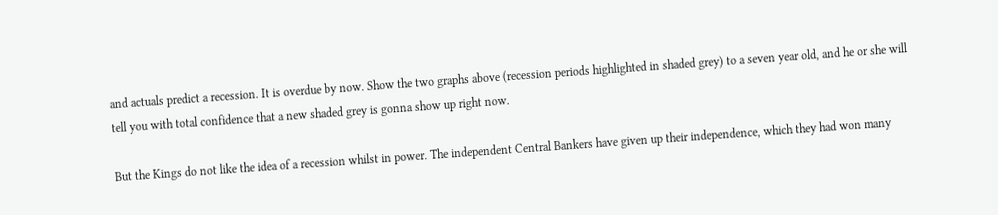and actuals predict a recession. It is overdue by now. Show the two graphs above (recession periods highlighted in shaded grey) to a seven year old, and he or she will tell you with total confidence that a new shaded grey is gonna show up right now.

But the Kings do not like the idea of a recession whilst in power. The independent Central Bankers have given up their independence, which they had won many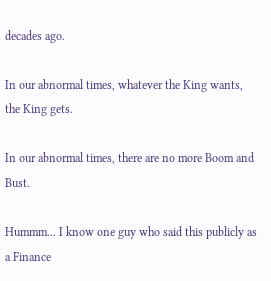decades ago.

In our abnormal times, whatever the King wants, the King gets.

In our abnormal times, there are no more Boom and Bust.

Hummm... I know one guy who said this publicly as a Finance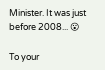Minister. It was just before 2008... 😮

To your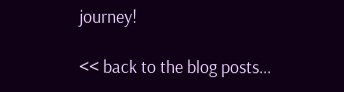journey!

<< back to the blog posts...